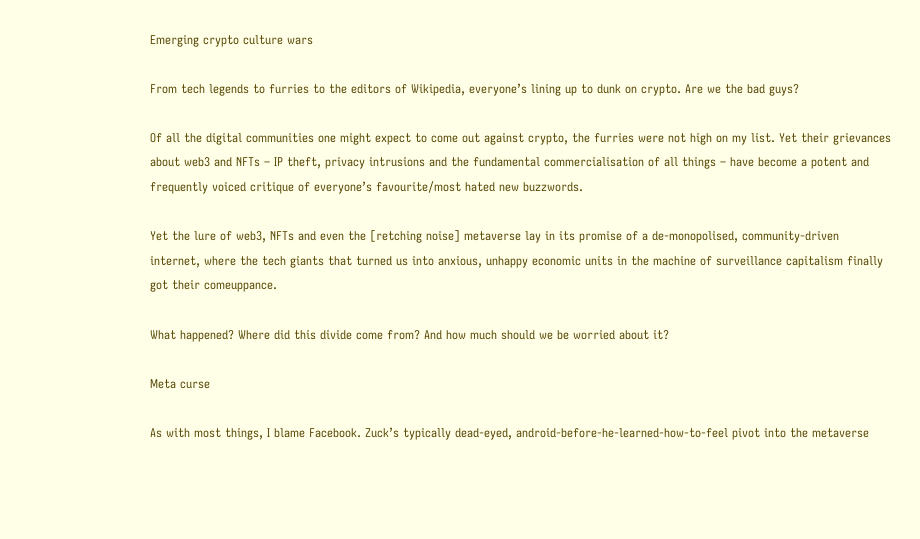Emerging crypto culture wars

From tech legends to furries to the editors of Wikipedia, everyone’s lining up to dunk on crypto. Are we the bad guys?

Of all the digital communities one might expect to come out against crypto, the furries were not high on my list. Yet their grievances about web3 and NFTs – IP theft, privacy intrusions and the fundamental commercialisation of all things – have become a potent and frequently voiced critique of everyone’s favourite/most hated new buzzwords.

Yet the lure of web3, NFTs and even the [retching noise] metaverse lay in its promise of a de-monopolised, community-driven internet, where the tech giants that turned us into anxious, unhappy economic units in the machine of surveillance capitalism finally got their comeuppance.

What happened? Where did this divide come from? And how much should we be worried about it?

Meta curse

As with most things, I blame Facebook. Zuck’s typically dead-eyed, android-before-he-learned-how-to-feel pivot into the metaverse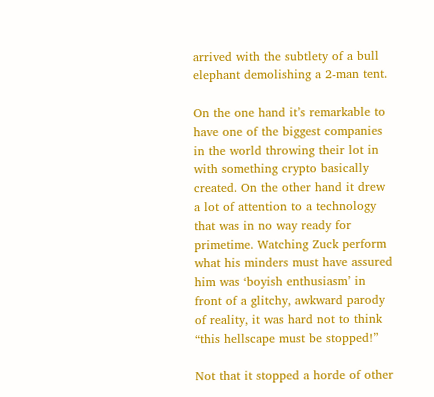arrived with the subtlety of a bull elephant demolishing a 2-man tent.

On the one hand it’s remarkable to have one of the biggest companies in the world throwing their lot in with something crypto basically created. On the other hand it drew a lot of attention to a technology that was in no way ready for primetime. Watching Zuck perform what his minders must have assured him was ‘boyish enthusiasm’ in front of a glitchy, awkward parody of reality, it was hard not to think “this hellscape must be stopped!”

Not that it stopped a horde of other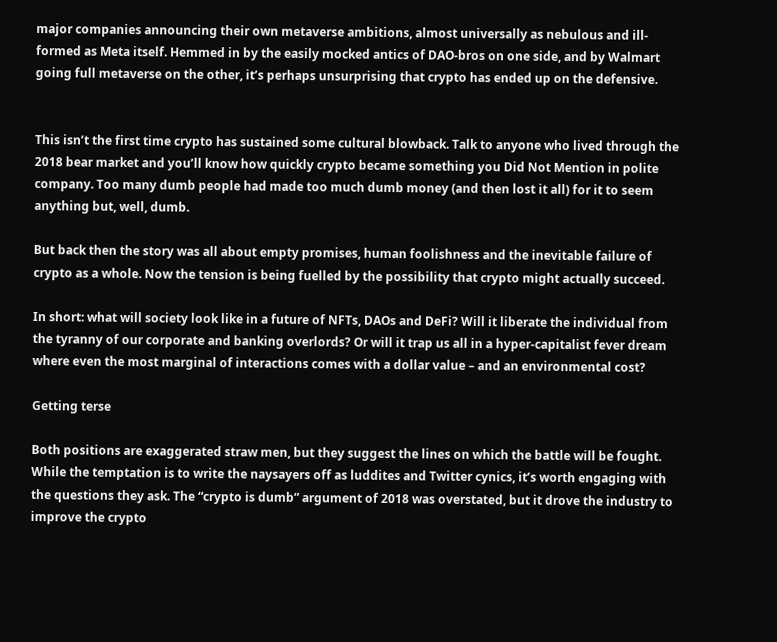major companies announcing their own metaverse ambitions, almost universally as nebulous and ill-formed as Meta itself. Hemmed in by the easily mocked antics of DAO-bros on one side, and by Walmart going full metaverse on the other, it’s perhaps unsurprising that crypto has ended up on the defensive.


This isn’t the first time crypto has sustained some cultural blowback. Talk to anyone who lived through the 2018 bear market and you’ll know how quickly crypto became something you Did Not Mention in polite company. Too many dumb people had made too much dumb money (and then lost it all) for it to seem anything but, well, dumb.

But back then the story was all about empty promises, human foolishness and the inevitable failure of crypto as a whole. Now the tension is being fuelled by the possibility that crypto might actually succeed.

In short: what will society look like in a future of NFTs, DAOs and DeFi? Will it liberate the individual from the tyranny of our corporate and banking overlords? Or will it trap us all in a hyper-capitalist fever dream where even the most marginal of interactions comes with a dollar value – and an environmental cost?

Getting terse

Both positions are exaggerated straw men, but they suggest the lines on which the battle will be fought. While the temptation is to write the naysayers off as luddites and Twitter cynics, it’s worth engaging with the questions they ask. The “crypto is dumb” argument of 2018 was overstated, but it drove the industry to improve the crypto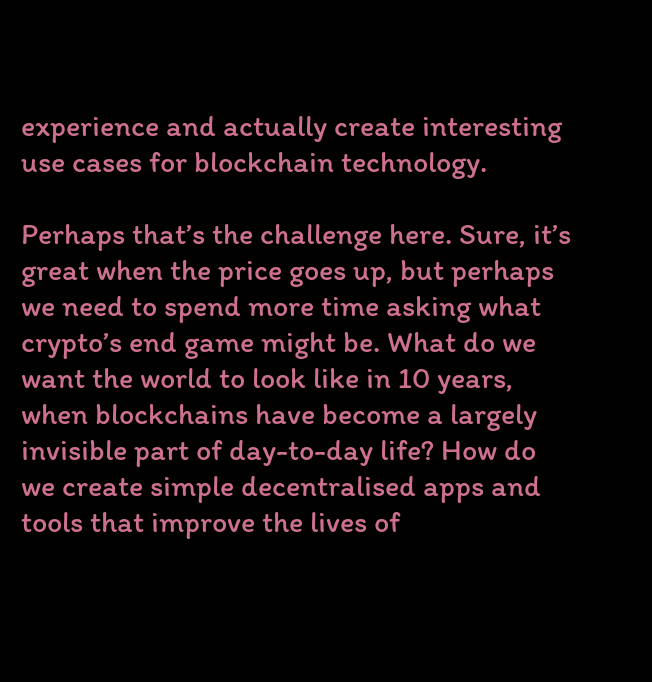experience and actually create interesting use cases for blockchain technology.

Perhaps that’s the challenge here. Sure, it’s great when the price goes up, but perhaps we need to spend more time asking what crypto’s end game might be. What do we want the world to look like in 10 years, when blockchains have become a largely invisible part of day-to-day life? How do we create simple decentralised apps and tools that improve the lives of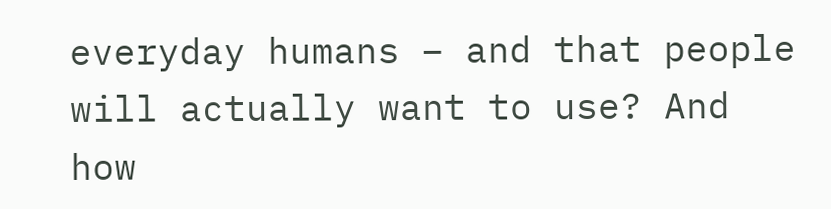everyday humans – and that people will actually want to use? And how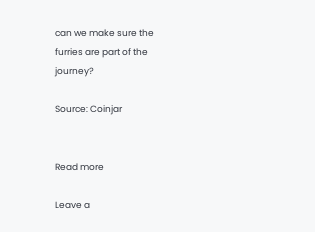can we make sure the furries are part of the journey?

Source: Coinjar


Read more

Leave a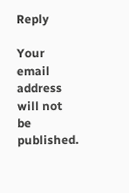Reply

Your email address will not be published.